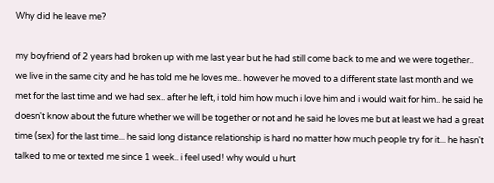Why did he leave me?

my boyfriend of 2 years had broken up with me last year but he had still come back to me and we were together.. we live in the same city and he has told me he loves me.. however he moved to a different state last month and we met for the last time and we had sex.. after he left, i told him how much i love him and i would wait for him.. he said he doesn't know about the future whether we will be together or not and he said he loves me but at least we had a great time (sex) for the last time... he said long distance relationship is hard no matter how much people try for it... he hasn't talked to me or texted me since 1 week.. i feel used! why would u hurt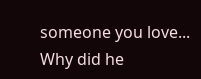someone you love...
Why did he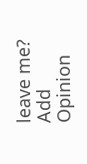leave me?
Add Opinion